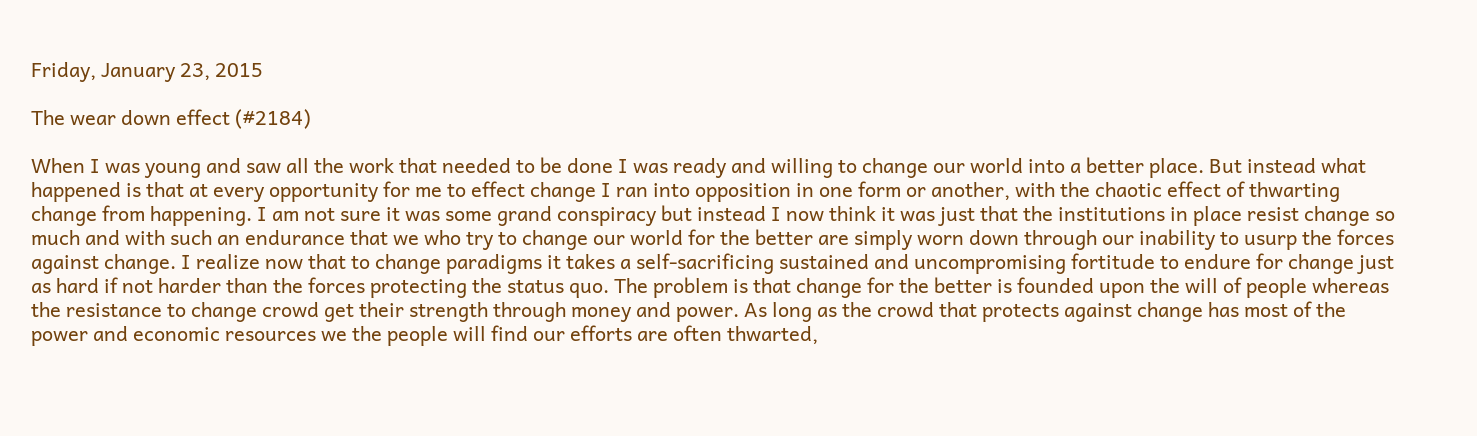Friday, January 23, 2015

The wear down effect (#2184)

When I was young and saw all the work that needed to be done I was ready and willing to change our world into a better place. But instead what happened is that at every opportunity for me to effect change I ran into opposition in one form or another, with the chaotic effect of thwarting change from happening. I am not sure it was some grand conspiracy but instead I now think it was just that the institutions in place resist change so much and with such an endurance that we who try to change our world for the better are simply worn down through our inability to usurp the forces against change. I realize now that to change paradigms it takes a self-sacrificing sustained and uncompromising fortitude to endure for change just as hard if not harder than the forces protecting the status quo. The problem is that change for the better is founded upon the will of people whereas the resistance to change crowd get their strength through money and power. As long as the crowd that protects against change has most of the power and economic resources we the people will find our efforts are often thwarted,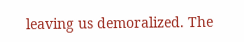leaving us demoralized. The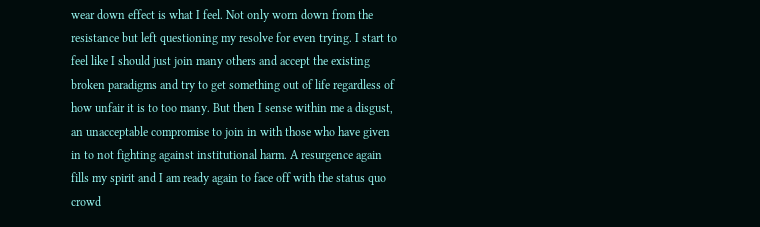wear down effect is what I feel. Not only worn down from the resistance but left questioning my resolve for even trying. I start to feel like I should just join many others and accept the existing broken paradigms and try to get something out of life regardless of how unfair it is to too many. But then I sense within me a disgust, an unacceptable compromise to join in with those who have given in to not fighting against institutional harm. A resurgence again fills my spirit and I am ready again to face off with the status quo crowd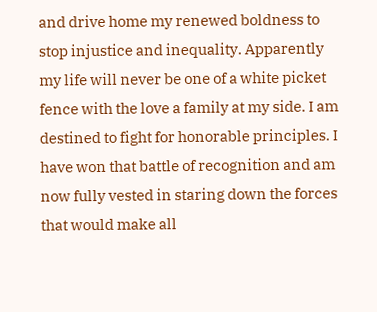and drive home my renewed boldness to stop injustice and inequality. Apparently my life will never be one of a white picket fence with the love a family at my side. I am destined to fight for honorable principles. I have won that battle of recognition and am now fully vested in staring down the forces that would make all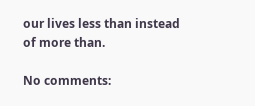our lives less than instead of more than.

No comments: